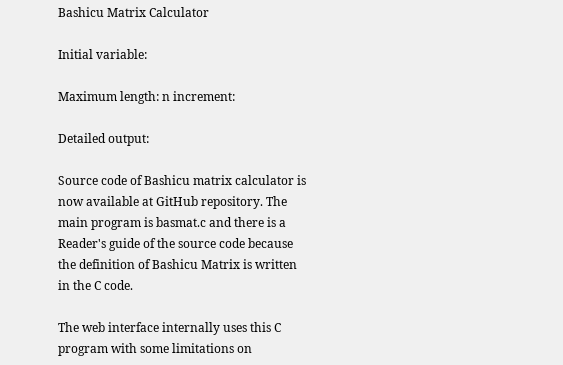Bashicu Matrix Calculator

Initial variable:

Maximum length: n increment:

Detailed output:

Source code of Bashicu matrix calculator is now available at GitHub repository. The main program is basmat.c and there is a Reader's guide of the source code because the definition of Bashicu Matrix is written in the C code.

The web interface internally uses this C program with some limitations on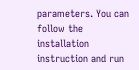parameters. You can follow the installation instruction and run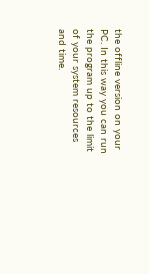the offline version on your PC. In this way you can run the program up to the limit of your system resources and time.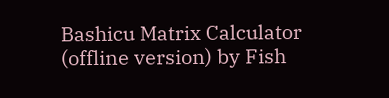Bashicu Matrix Calculator (offline version) by Fish